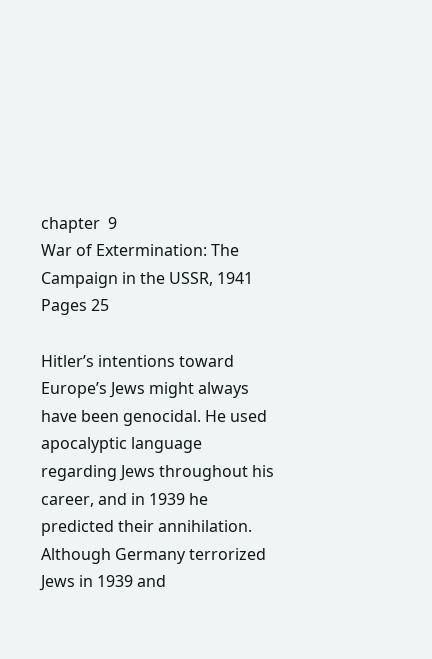chapter  9
War of Extermination: The Campaign in the USSR, 1941
Pages 25

Hitler’s intentions toward Europe’s Jews might always have been genocidal. He used apocalyptic language regarding Jews throughout his career, and in 1939 he predicted their annihilation. Although Germany terrorized Jews in 1939 and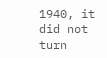1940, it did not turn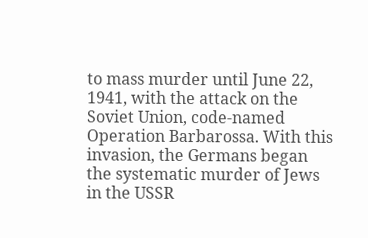to mass murder until June 22, 1941, with the attack on the Soviet Union, code-named Operation Barbarossa. With this invasion, the Germans began the systematic murder of Jews in the USSR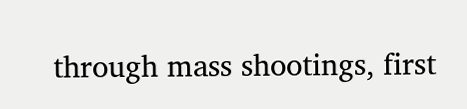through mass shootings, first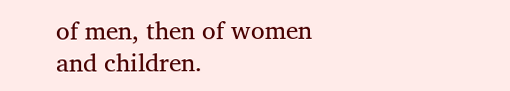of men, then of women and children.